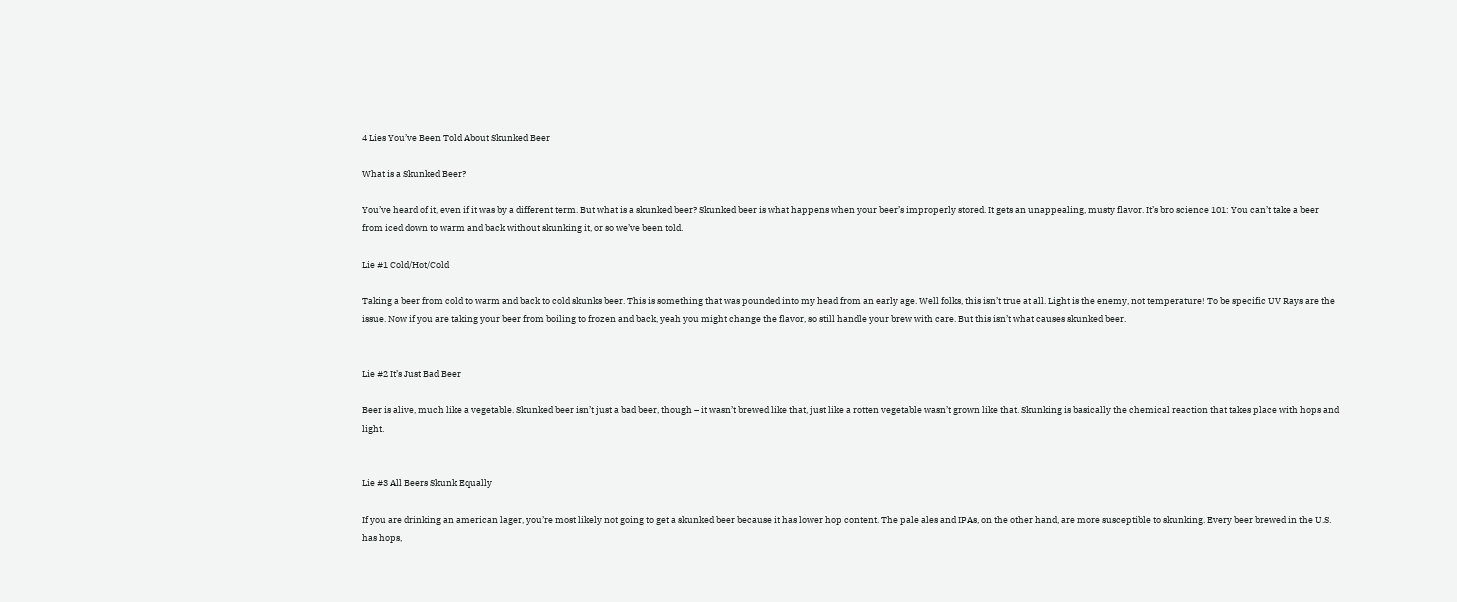4 Lies You’ve Been Told About Skunked Beer

What is a Skunked Beer?

You’ve heard of it, even if it was by a different term. But what is a skunked beer? Skunked beer is what happens when your beer’s improperly stored. It gets an unappealing, musty flavor. It’s bro science 101: You can’t take a beer from iced down to warm and back without skunking it, or so we’ve been told.

Lie #1 Cold/Hot/Cold

Taking a beer from cold to warm and back to cold skunks beer. This is something that was pounded into my head from an early age. Well folks, this isn’t true at all. Light is the enemy, not temperature! To be specific UV Rays are the issue. Now if you are taking your beer from boiling to frozen and back, yeah you might change the flavor, so still handle your brew with care. But this isn’t what causes skunked beer.


Lie #2 It’s Just Bad Beer

Beer is alive, much like a vegetable. Skunked beer isn’t just a bad beer, though – it wasn’t brewed like that, just like a rotten vegetable wasn’t grown like that. Skunking is basically the chemical reaction that takes place with hops and light.


Lie #3 All Beers Skunk Equally

If you are drinking an american lager, you’re most likely not going to get a skunked beer because it has lower hop content. The pale ales and IPAs, on the other hand, are more susceptible to skunking. Every beer brewed in the U.S. has hops,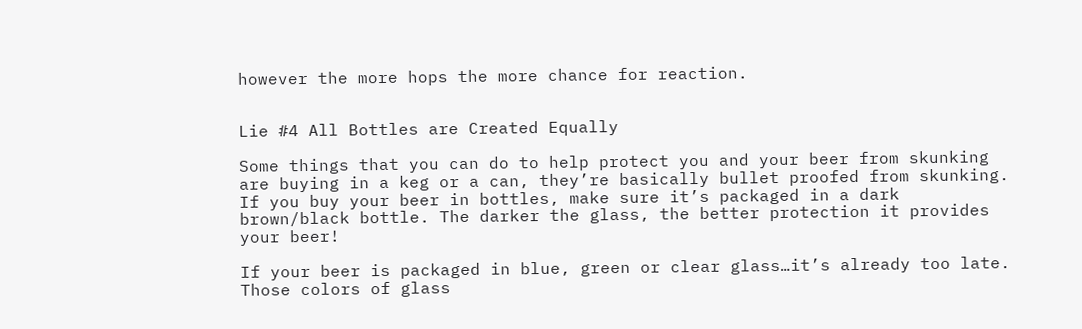however the more hops the more chance for reaction.


Lie #4 All Bottles are Created Equally

Some things that you can do to help protect you and your beer from skunking are buying in a keg or a can, they’re basically bullet proofed from skunking. If you buy your beer in bottles, make sure it’s packaged in a dark brown/black bottle. The darker the glass, the better protection it provides your beer!

If your beer is packaged in blue, green or clear glass…it’s already too late. Those colors of glass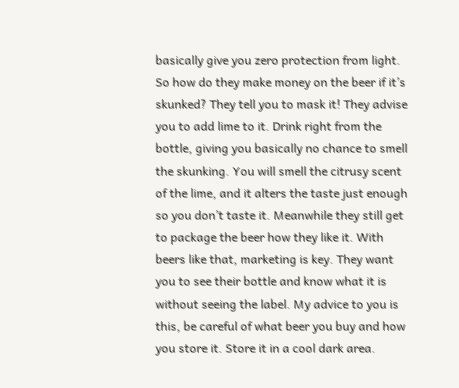basically give you zero protection from light. So how do they make money on the beer if it’s skunked? They tell you to mask it! They advise you to add lime to it. Drink right from the bottle, giving you basically no chance to smell the skunking. You will smell the citrusy scent of the lime, and it alters the taste just enough so you don’t taste it. Meanwhile they still get to package the beer how they like it. With beers like that, marketing is key. They want you to see their bottle and know what it is without seeing the label. My advice to you is this, be careful of what beer you buy and how you store it. Store it in a cool dark area.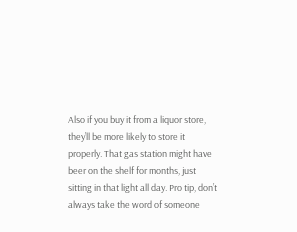Also if you buy it from a liquor store, they’ll be more likely to store it properly. That gas station might have beer on the shelf for months, just sitting in that light all day. Pro tip, don’t always take the word of someone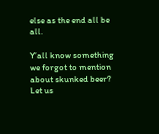else as the end all be all.

Y’all know something we forgot to mention about skunked beer? Let us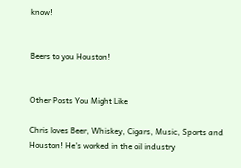know!


Beers to you Houston!


Other Posts You Might Like

Chris loves Beer, Whiskey, Cigars, Music, Sports and Houston! He's worked in the oil industry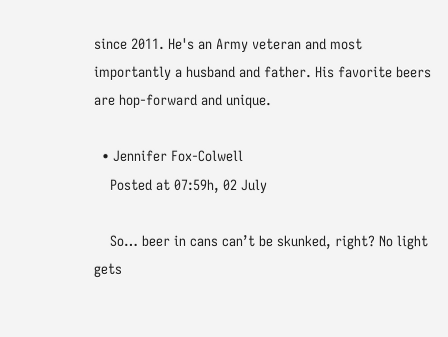since 2011. He's an Army veteran and most importantly a husband and father. His favorite beers are hop-forward and unique.

  • Jennifer Fox-Colwell
    Posted at 07:59h, 02 July

    So… beer in cans can’t be skunked, right? No light gets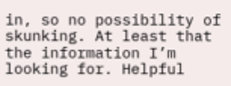in, so no possibility of skunking. At least that the information I’m looking for. Helpful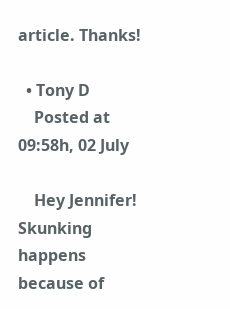article. Thanks!

  • Tony D
    Posted at 09:58h, 02 July

    Hey Jennifer! Skunking happens because of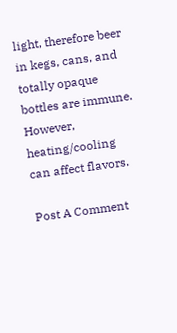light, therefore beer in kegs, cans, and totally opaque bottles are immune. However, heating/cooling can affect flavors.

Post A Comment